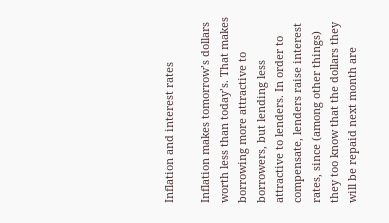Inflation and interest rates

Inflation makes tomorrow’s dollars worth less than today’s. That makes borrowing more attractive to borrowers, but lending less attractive to lenders. In order to compensate, lenders raise interest rates, since (among other things) they too know that the dollars they will be repaid next month are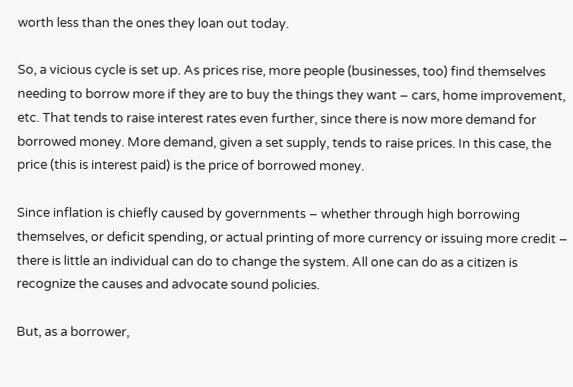worth less than the ones they loan out today.

So, a vicious cycle is set up. As prices rise, more people (businesses, too) find themselves needing to borrow more if they are to buy the things they want – cars, home improvement, etc. That tends to raise interest rates even further, since there is now more demand for borrowed money. More demand, given a set supply, tends to raise prices. In this case, the price (this is interest paid) is the price of borrowed money.

Since inflation is chiefly caused by governments – whether through high borrowing themselves, or deficit spending, or actual printing of more currency or issuing more credit – there is little an individual can do to change the system. All one can do as a citizen is recognize the causes and advocate sound policies.

But, as a borrower,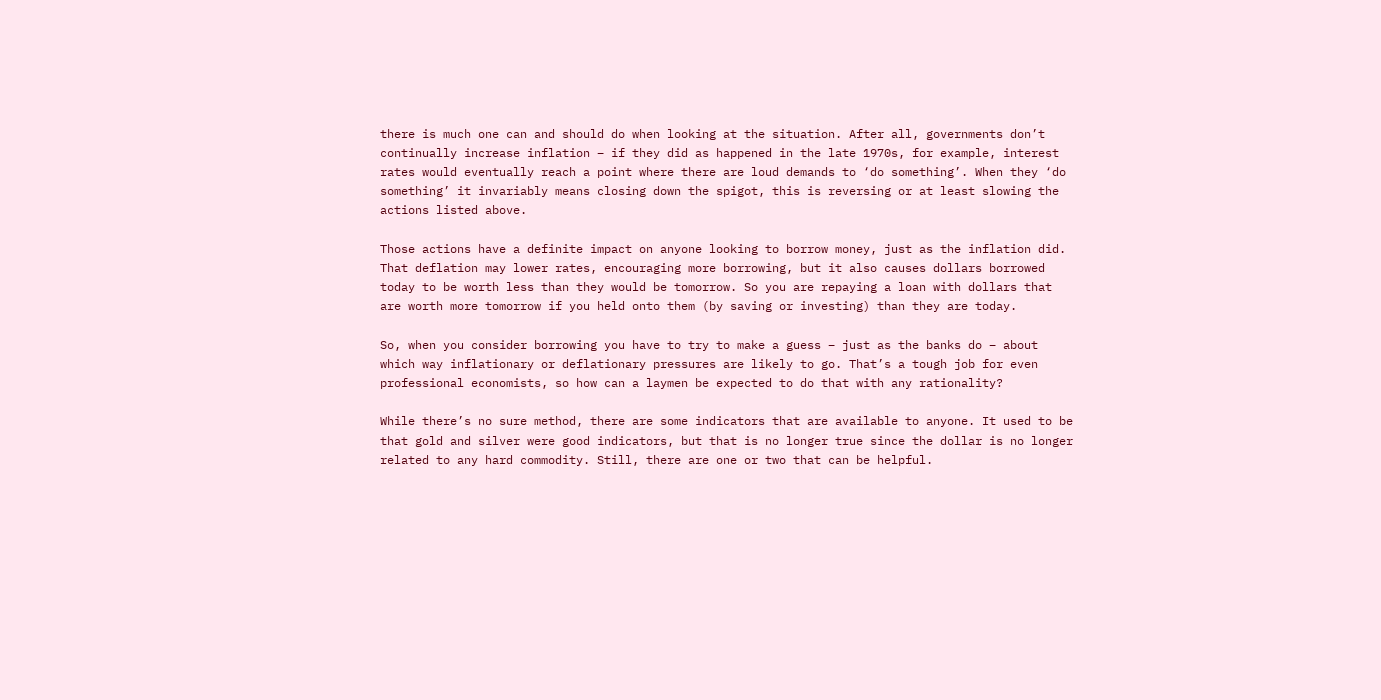there is much one can and should do when looking at the situation. After all, governments don’t continually increase inflation – if they did as happened in the late 1970s, for example, interest rates would eventually reach a point where there are loud demands to ‘do something’. When they ‘do something’ it invariably means closing down the spigot, this is reversing or at least slowing the actions listed above.

Those actions have a definite impact on anyone looking to borrow money, just as the inflation did. That deflation may lower rates, encouraging more borrowing, but it also causes dollars borrowed today to be worth less than they would be tomorrow. So you are repaying a loan with dollars that are worth more tomorrow if you held onto them (by saving or investing) than they are today.

So, when you consider borrowing you have to try to make a guess – just as the banks do – about which way inflationary or deflationary pressures are likely to go. That’s a tough job for even professional economists, so how can a laymen be expected to do that with any rationality?

While there’s no sure method, there are some indicators that are available to anyone. It used to be that gold and silver were good indicators, but that is no longer true since the dollar is no longer related to any hard commodity. Still, there are one or two that can be helpful.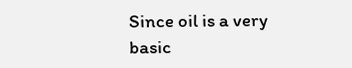Since oil is a very basic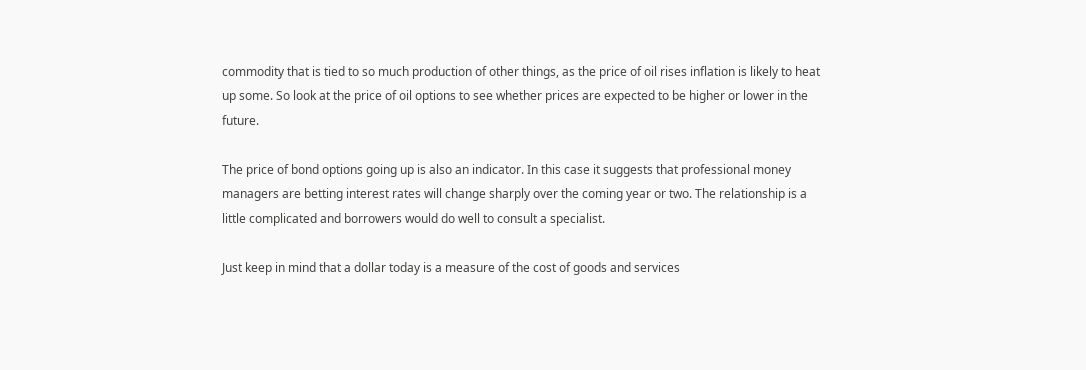commodity that is tied to so much production of other things, as the price of oil rises inflation is likely to heat up some. So look at the price of oil options to see whether prices are expected to be higher or lower in the future.

The price of bond options going up is also an indicator. In this case it suggests that professional money managers are betting interest rates will change sharply over the coming year or two. The relationship is a little complicated and borrowers would do well to consult a specialist.

Just keep in mind that a dollar today is a measure of the cost of goods and services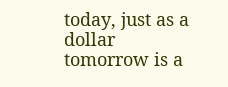today, just as a dollar tomorrow is a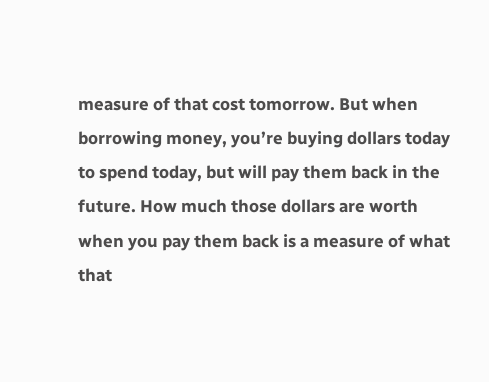measure of that cost tomorrow. But when borrowing money, you’re buying dollars today to spend today, but will pay them back in the future. How much those dollars are worth when you pay them back is a measure of what that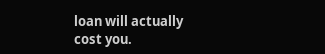loan will actually cost you.